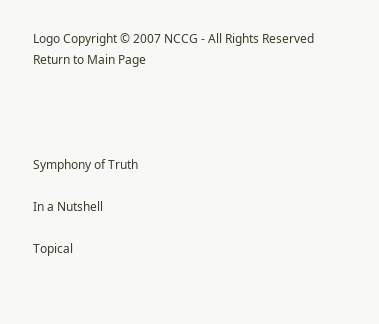Logo Copyright © 2007 NCCG - All Rights Reserved
Return to Main Page




Symphony of Truth

In a Nutshell

Topical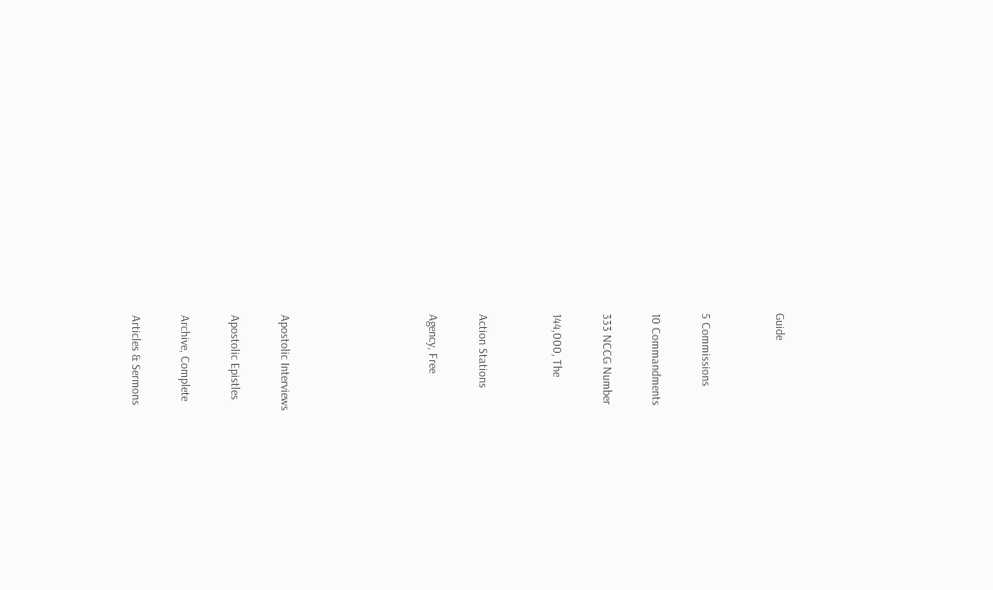Guide


5 Commissions

10 Commandments

333 NCCG Number

144,000, The


Action Stations

Agency, Free





Apostolic Interviews

Apostolic Epistles

Archive, Complete

Articles & Sermons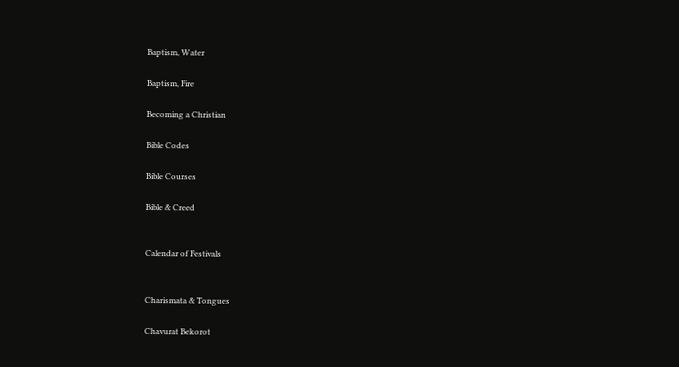Baptism, Water

Baptism, Fire

Becoming a Christian

Bible Codes

Bible Courses

Bible & Creed


Calendar of Festivals


Charismata & Tongues

Chavurat Bekorot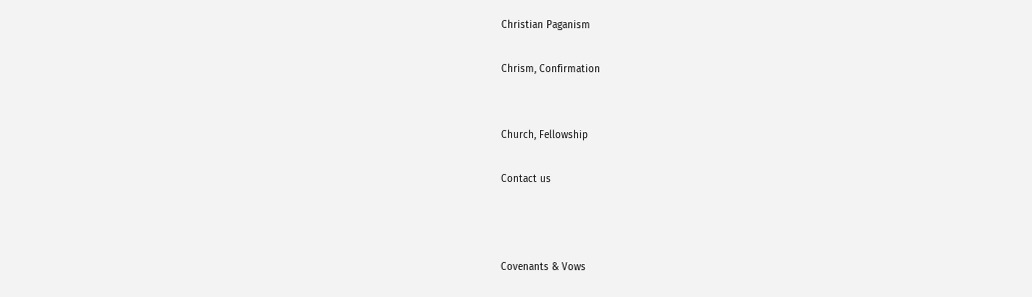Christian Paganism

Chrism, Confirmation


Church, Fellowship

Contact us



Covenants & Vows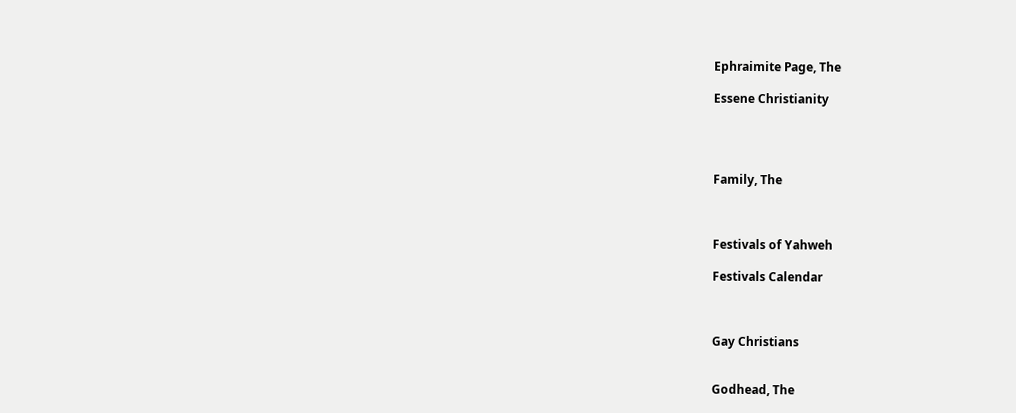Ephraimite Page, The

Essene Christianity




Family, The



Festivals of Yahweh

Festivals Calendar



Gay Christians


Godhead, The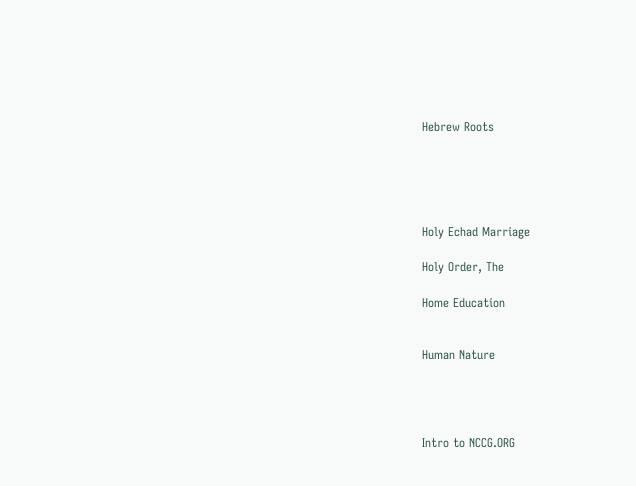Hebrew Roots





Holy Echad Marriage

Holy Order, The

Home Education


Human Nature




Intro to NCCG.ORG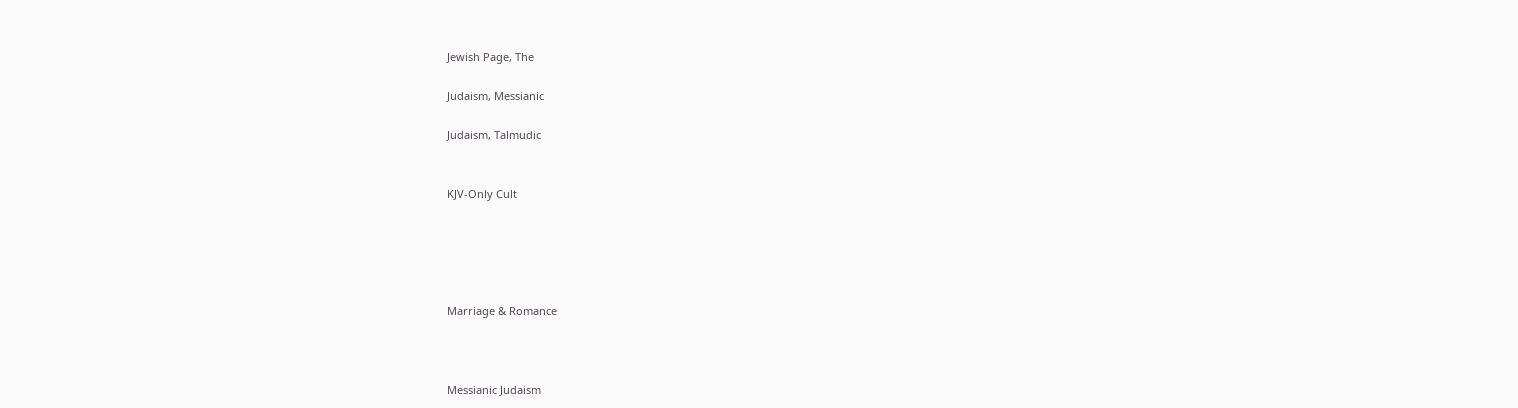Jewish Page, The

Judaism, Messianic

Judaism, Talmudic


KJV-Only Cult





Marriage & Romance



Messianic Judaism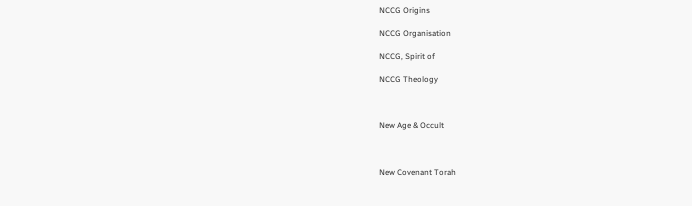NCCG Origins

NCCG Organisation

NCCG, Spirit of

NCCG Theology



New Age & Occult



New Covenant Torah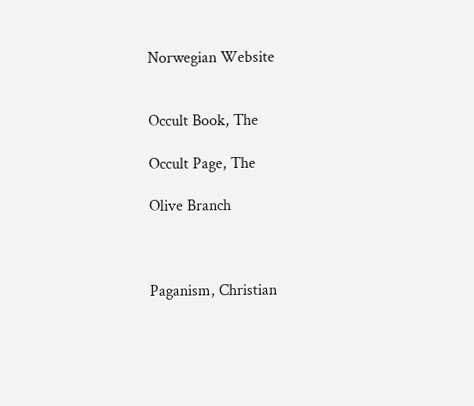Norwegian Website


Occult Book, The

Occult Page, The

Olive Branch



Paganism, Christian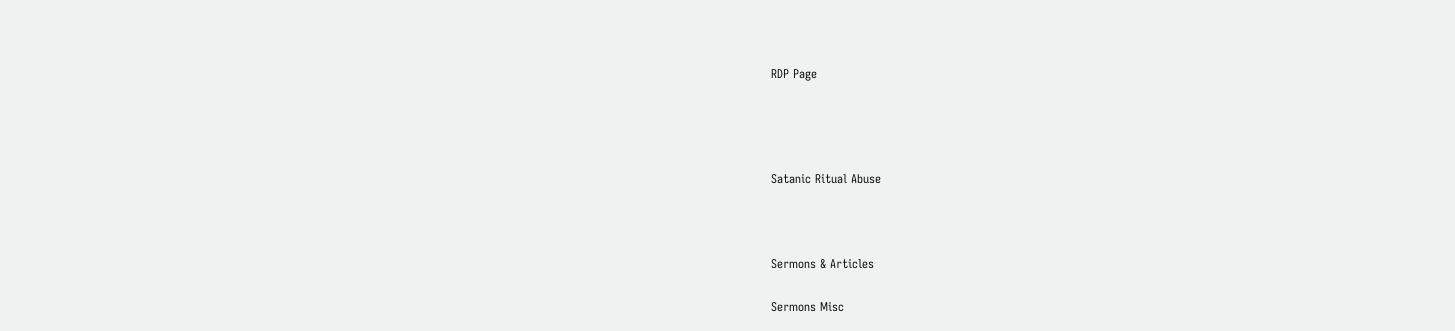RDP Page




Satanic Ritual Abuse



Sermons & Articles

Sermons Misc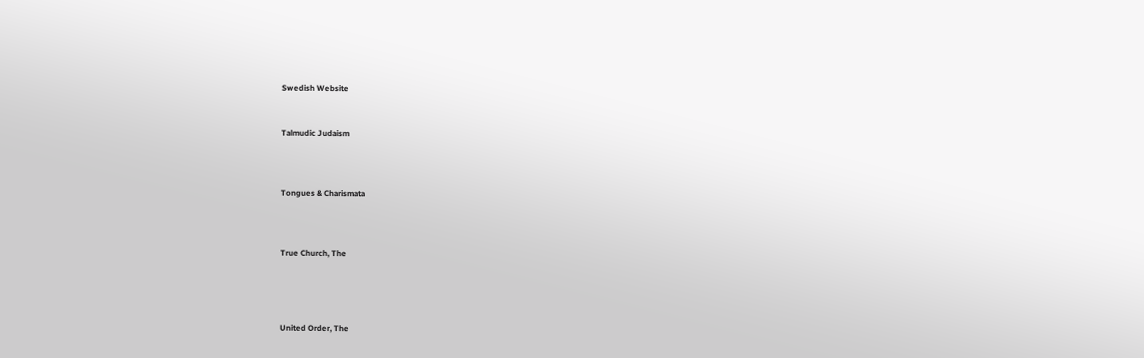Swedish Website


Talmudic Judaism



Tongues & Charismata



True Church, The




United Order, The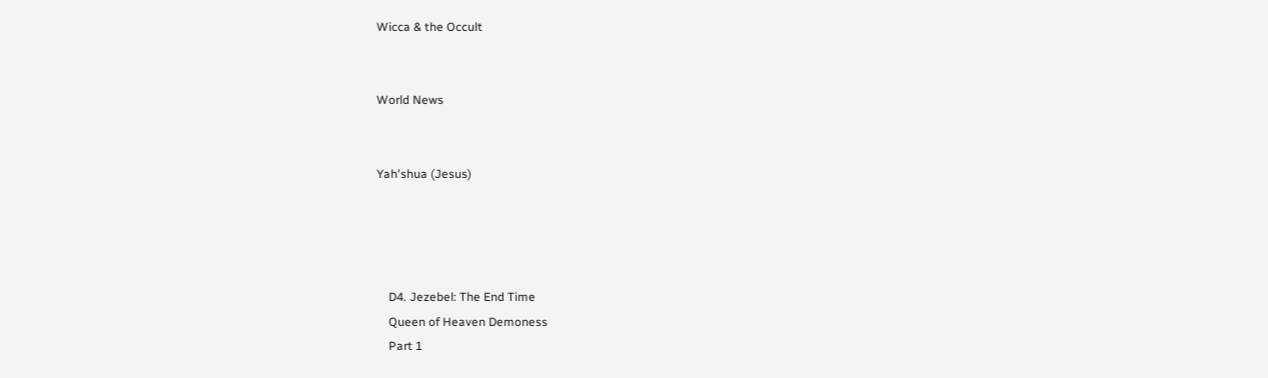Wicca & the Occult


World News


Yah'shua (Jesus)




    D4. Jezebel: The End Time
    Queen of Heaven Demoness
    Part 1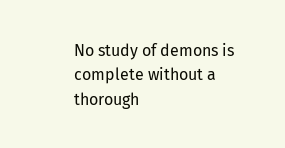No study of demons is complete without a thorough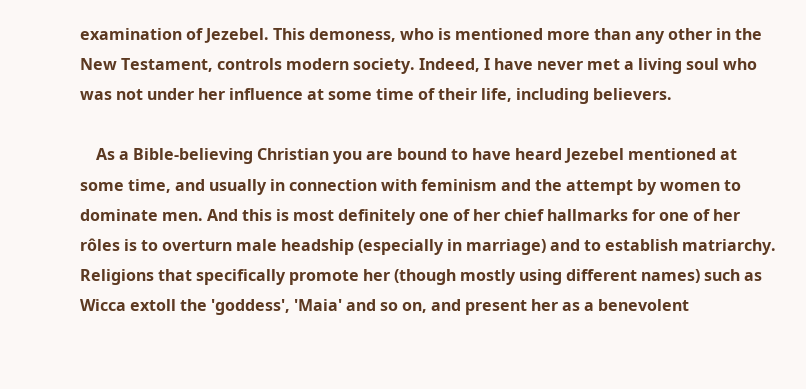examination of Jezebel. This demoness, who is mentioned more than any other in the New Testament, controls modern society. Indeed, I have never met a living soul who was not under her influence at some time of their life, including believers.

    As a Bible-believing Christian you are bound to have heard Jezebel mentioned at some time, and usually in connection with feminism and the attempt by women to dominate men. And this is most definitely one of her chief hallmarks for one of her rôles is to overturn male headship (especially in marriage) and to establish matriarchy. Religions that specifically promote her (though mostly using different names) such as Wicca extoll the 'goddess', 'Maia' and so on, and present her as a benevolent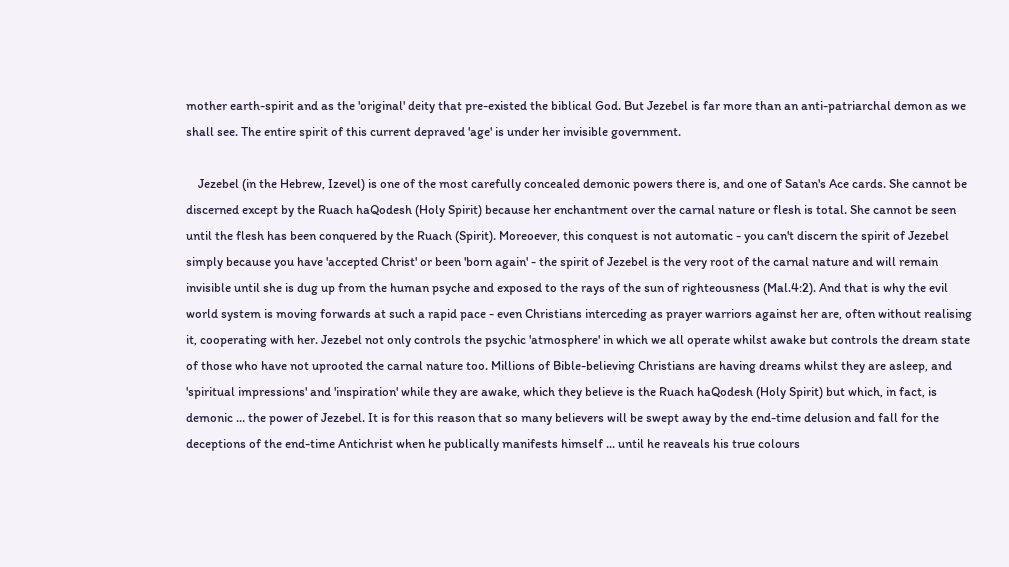mother earth-spirit and as the 'original' deity that pre-existed the biblical God. But Jezebel is far more than an anti-patriarchal demon as we shall see. The entire spirit of this current depraved 'age' is under her invisible government.

    Jezebel (in the Hebrew, Izevel) is one of the most carefully concealed demonic powers there is, and one of Satan's Ace cards. She cannot be discerned except by the Ruach haQodesh (Holy Spirit) because her enchantment over the carnal nature or flesh is total. She cannot be seen until the flesh has been conquered by the Ruach (Spirit). Moreoever, this conquest is not automatic - you can't discern the spirit of Jezebel simply because you have 'accepted Christ' or been 'born again' - the spirit of Jezebel is the very root of the carnal nature and will remain invisible until she is dug up from the human psyche and exposed to the rays of the sun of righteousness (Mal.4:2). And that is why the evil world system is moving forwards at such a rapid pace - even Christians interceding as prayer warriors against her are, often without realising it, cooperating with her. Jezebel not only controls the psychic 'atmosphere' in which we all operate whilst awake but controls the dream state of those who have not uprooted the carnal nature too. Millions of Bible-believing Christians are having dreams whilst they are asleep, and 'spiritual impressions' and 'inspiration' while they are awake, which they believe is the Ruach haQodesh (Holy Spirit) but which, in fact, is demonic ... the power of Jezebel. It is for this reason that so many believers will be swept away by the end-time delusion and fall for the deceptions of the end-time Antichrist when he publically manifests himself ... until he reaveals his true colours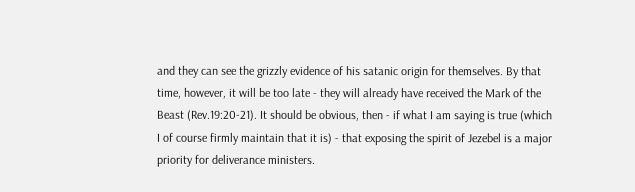and they can see the grizzly evidence of his satanic origin for themselves. By that time, however, it will be too late - they will already have received the Mark of the Beast (Rev.19:20-21). It should be obvious, then - if what I am saying is true (which I of course firmly maintain that it is) - that exposing the spirit of Jezebel is a major priority for deliverance ministers.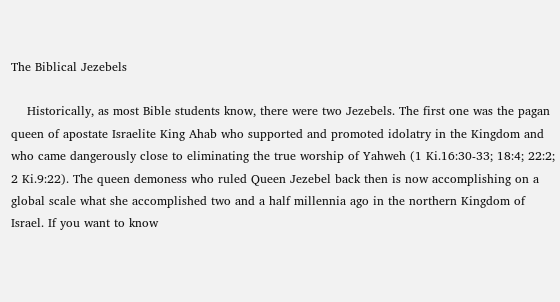The Biblical Jezebels

    Historically, as most Bible students know, there were two Jezebels. The first one was the pagan queen of apostate Israelite King Ahab who supported and promoted idolatry in the Kingdom and who came dangerously close to eliminating the true worship of Yahweh (1 Ki.16:30-33; 18:4; 22:2; 2 Ki.9:22). The queen demoness who ruled Queen Jezebel back then is now accomplishing on a global scale what she accomplished two and a half millennia ago in the northern Kingdom of Israel. If you want to know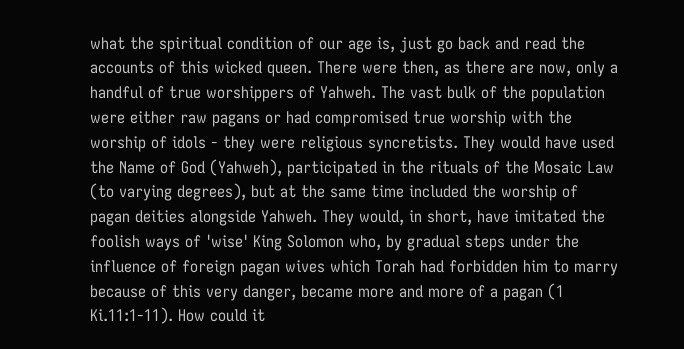what the spiritual condition of our age is, just go back and read the accounts of this wicked queen. There were then, as there are now, only a handful of true worshippers of Yahweh. The vast bulk of the population were either raw pagans or had compromised true worship with the worship of idols - they were religious syncretists. They would have used the Name of God (Yahweh), participated in the rituals of the Mosaic Law (to varying degrees), but at the same time included the worship of pagan deities alongside Yahweh. They would, in short, have imitated the foolish ways of 'wise' King Solomon who, by gradual steps under the influence of foreign pagan wives which Torah had forbidden him to marry because of this very danger, became more and more of a pagan (1 Ki.11:1-11). How could it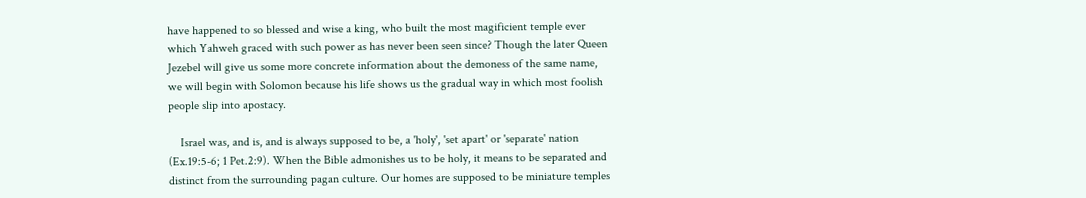have happened to so blessed and wise a king, who built the most magificient temple ever which Yahweh graced with such power as has never been seen since? Though the later Queen Jezebel will give us some more concrete information about the demoness of the same name, we will begin with Solomon because his life shows us the gradual way in which most foolish people slip into apostacy.

    Israel was, and is, and is always supposed to be, a 'holy', 'set apart' or 'separate' nation (Ex.19:5-6; 1 Pet.2:9). When the Bible admonishes us to be holy, it means to be separated and distinct from the surrounding pagan culture. Our homes are supposed to be miniature temples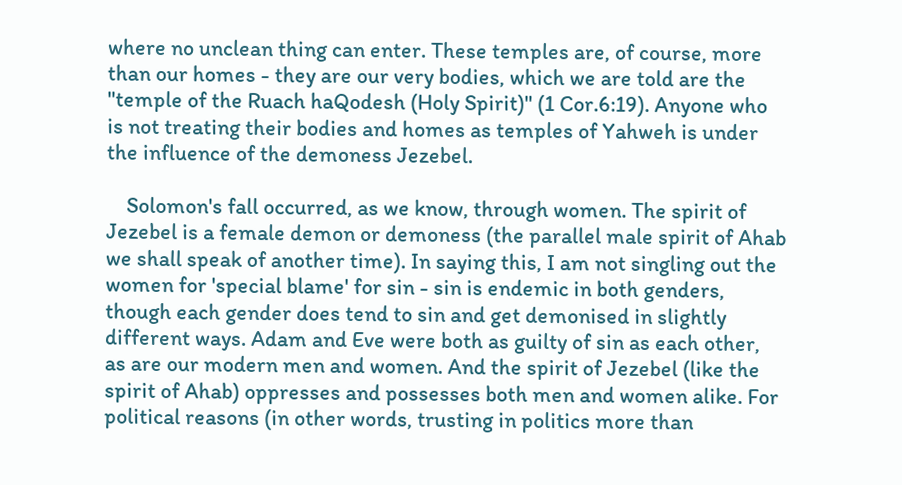where no unclean thing can enter. These temples are, of course, more than our homes - they are our very bodies, which we are told are the "temple of the Ruach haQodesh (Holy Spirit)" (1 Cor.6:19). Anyone who is not treating their bodies and homes as temples of Yahweh is under the influence of the demoness Jezebel.

    Solomon's fall occurred, as we know, through women. The spirit of Jezebel is a female demon or demoness (the parallel male spirit of Ahab we shall speak of another time). In saying this, I am not singling out the women for 'special blame' for sin - sin is endemic in both genders, though each gender does tend to sin and get demonised in slightly different ways. Adam and Eve were both as guilty of sin as each other, as are our modern men and women. And the spirit of Jezebel (like the spirit of Ahab) oppresses and possesses both men and women alike. For political reasons (in other words, trusting in politics more than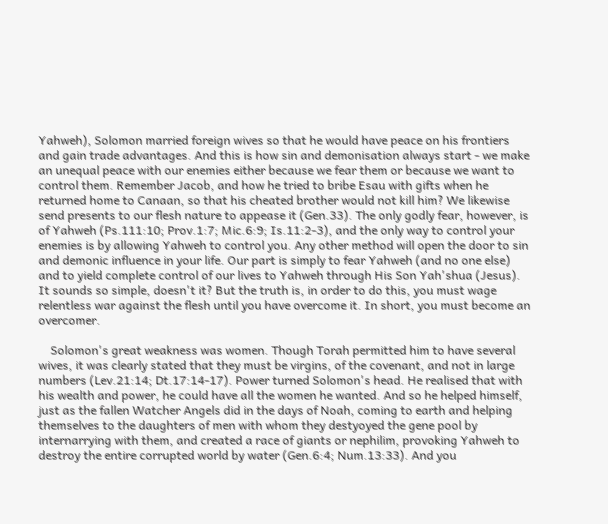Yahweh), Solomon married foreign wives so that he would have peace on his frontiers and gain trade advantages. And this is how sin and demonisation always start - we make an unequal peace with our enemies either because we fear them or because we want to control them. Remember Jacob, and how he tried to bribe Esau with gifts when he returned home to Canaan, so that his cheated brother would not kill him? We likewise send presents to our flesh nature to appease it (Gen.33). The only godly fear, however, is of Yahweh (Ps.111:10; Prov.1:7; Mic.6:9; Is.11:2-3), and the only way to control your enemies is by allowing Yahweh to control you. Any other method will open the door to sin and demonic influence in your life. Our part is simply to fear Yahweh (and no one else) and to yield complete control of our lives to Yahweh through His Son Yah'shua (Jesus). It sounds so simple, doesn't it? But the truth is, in order to do this, you must wage relentless war against the flesh until you have overcome it. In short, you must become an overcomer.

    Solomon's great weakness was women. Though Torah permitted him to have several wives, it was clearly stated that they must be virgins, of the covenant, and not in large numbers (Lev.21:14; Dt.17:14-17). Power turned Solomon's head. He realised that with his wealth and power, he could have all the women he wanted. And so he helped himself, just as the fallen Watcher Angels did in the days of Noah, coming to earth and helping themselves to the daughters of men with whom they destyoyed the gene pool by internarrying with them, and created a race of giants or nephilim, provoking Yahweh to destroy the entire corrupted world by water (Gen.6:4; Num.13:33). And you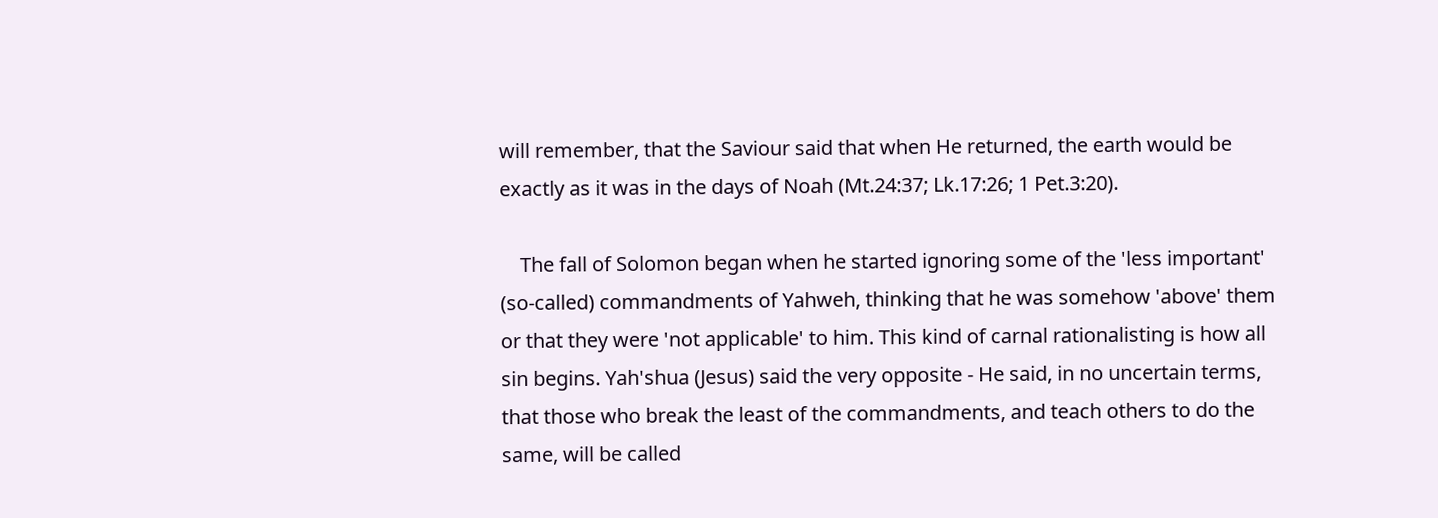will remember, that the Saviour said that when He returned, the earth would be exactly as it was in the days of Noah (Mt.24:37; Lk.17:26; 1 Pet.3:20).

    The fall of Solomon began when he started ignoring some of the 'less important' (so-called) commandments of Yahweh, thinking that he was somehow 'above' them or that they were 'not applicable' to him. This kind of carnal rationalisting is how all sin begins. Yah'shua (Jesus) said the very opposite - He said, in no uncertain terms, that those who break the least of the commandments, and teach others to do the same, will be called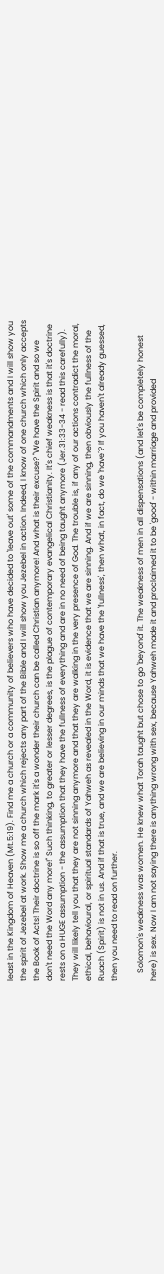least in the Kingdom of Heaven (Mt.5:19). Find me a church or a community of believers who have decided to 'leave out' some of the commandments and I will show you the spirit of Jezebel at work. Show me a church which rejects any part of the Bible and I will show you Jezebel in action. Indeed, I know of one church which only accepts the Book of Acts! Their doctrine is so off the mark it's a wonder their church can be called Christian anymore! And what is their excuse? "We have the Spirit and so we don't need the Word any more!" Such thinking, to greater or lesser degrees, is the plague of contemporary evangelical Christianity. It's chief weakness is that it's doctrine rests on a HUGE assumption - the assumption that they have the fullness of everything and are in no need of being taught anymore (Jer.31:33-34 - read this carefully). They will likely tell you that they are not sinning anymore and that they are walking in the very presence of God. The trouble is, if any of our actions contradict the moral, ethical, behavioural, or spiritual standards of Yahweh as revealed in the Word, it is evidence that we are sinning. And if we are sinning, then obviously the fullness of the Ruach (Spirit) is not in us. And if that is true, and we are believing in our minds that we have the 'fullness', then what, in fact, do we 'have´? If you haven't already guessed, then you need to read on further.

    Solomon's weakness was women. He knew what Torah taught but chose to go 'beyond' it. The weakness of men in all dispensations (and let's be completely honest here) is sex. Now I am not saying there is anything wrong with sex, because Yahweh made it and proclaimed it to be 'good' - within marriage and provided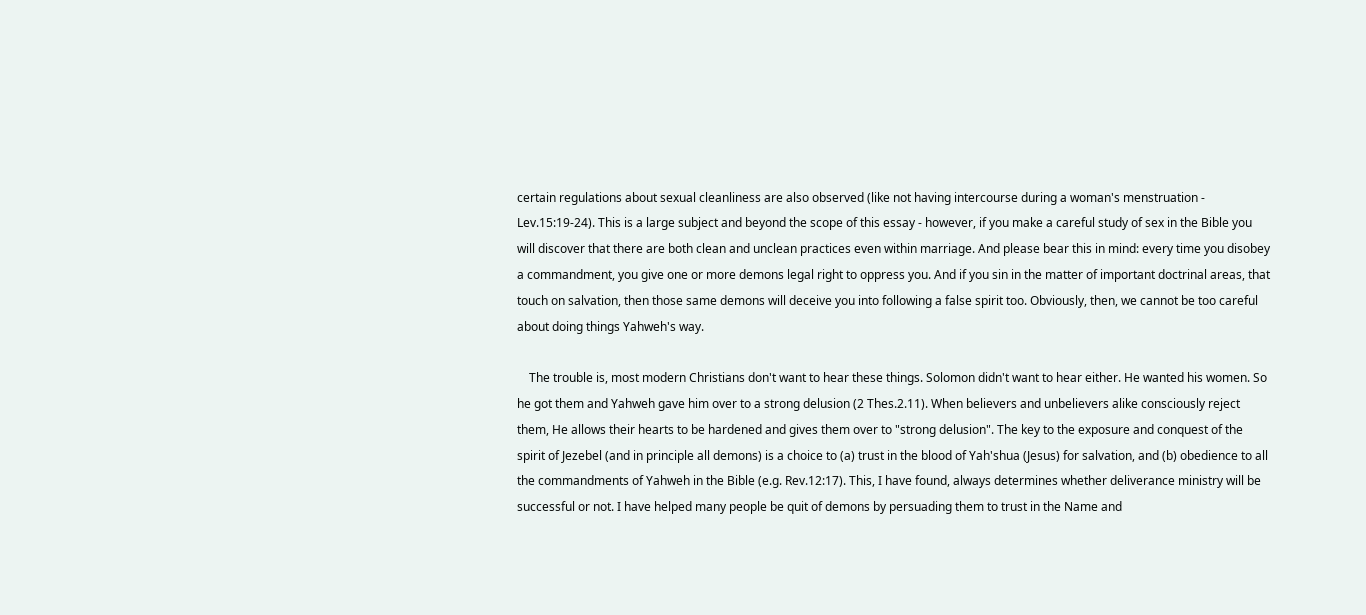certain regulations about sexual cleanliness are also observed (like not having intercourse during a woman's menstruation - Lev.15:19-24). This is a large subject and beyond the scope of this essay - however, if you make a careful study of sex in the Bible you will discover that there are both clean and unclean practices even within marriage. And please bear this in mind: every time you disobey a commandment, you give one or more demons legal right to oppress you. And if you sin in the matter of important doctrinal areas, that touch on salvation, then those same demons will deceive you into following a false spirit too. Obviously, then, we cannot be too careful about doing things Yahweh's way.

    The trouble is, most modern Christians don't want to hear these things. Solomon didn't want to hear either. He wanted his women. So he got them and Yahweh gave him over to a strong delusion (2 Thes.2.11). When believers and unbelievers alike consciously reject them, He allows their hearts to be hardened and gives them over to "strong delusion". The key to the exposure and conquest of the spirit of Jezebel (and in principle all demons) is a choice to (a) trust in the blood of Yah'shua (Jesus) for salvation, and (b) obedience to all the commandments of Yahweh in the Bible (e.g. Rev.12:17). This, I have found, always determines whether deliverance ministry will be successful or not. I have helped many people be quit of demons by persuading them to trust in the Name and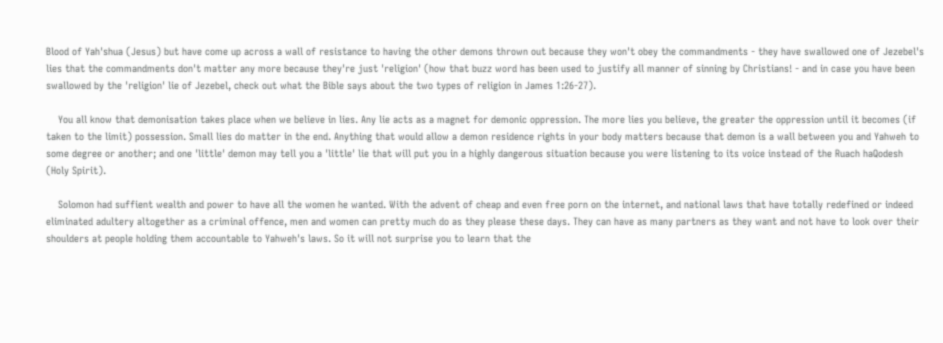Blood of Yah'shua (Jesus) but have come up across a wall of resistance to having the other demons thrown out because they won't obey the commandments - they have swallowed one of Jezebel's lies that the commandments don't matter any more because they're just 'religion' (how that buzz word has been used to justify all manner of sinning by Christians! - and in case you have been swallowed by the 'religion' lie of Jezebel, check out what the Bible says about the two types of religion in James 1:26-27).

    You all know that demonisation takes place when we believe in lies. Any lie acts as a magnet for demonic oppression. The more lies you believe, the greater the oppression until it becomes (if taken to the limit) possession. Small lies do matter in the end. Anything that would allow a demon residence rights in your body matters because that demon is a wall between you and Yahweh to some degree or another; and one 'little' demon may tell you a 'little' lie that will put you in a highly dangerous situation because you were listening to its voice instead of the Ruach haQodesh (Holy Spirit).

    Solomon had suffient wealth and power to have all the women he wanted. With the advent of cheap and even free porn on the internet, and national laws that have totally redefined or indeed eliminated adultery altogether as a criminal offence, men and women can pretty much do as they please these days. They can have as many partners as they want and not have to look over their shoulders at people holding them accountable to Yahweh's laws. So it will not surprise you to learn that the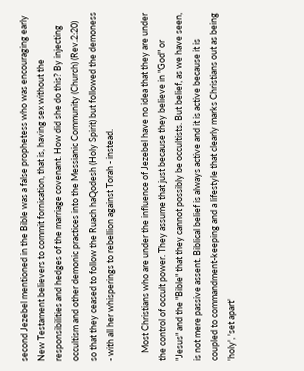second Jezebel mentioned in the Bible was a false prophetess who was encouraging early New Testament believers to commit fornication, that is, having sex without the responsibilities and hedges of the marriage covenant. How did she do this? By injecting occultism and other demonic practices into the Messianic Community (Church) (Rev.2:20) so that they ceased to follow the Ruach haQodesh (Holy Spirit) but followed the demoness - with all her whisperings to rebellion against Torah - instead.

    Most Christians who are under the influence of Jezebel have no idea that they are under the control of occult power. They assume that just because they believe in "God" or "Jesus" and the "Bible" that they cannot possibly be occultists. But belief, as we have seen, is not mere passive assent. Biblical belief is always active and it is active because it is coupled to commandment-keeping and a lifestyle that clearly marks Christians out as being 'holy', 'set apart'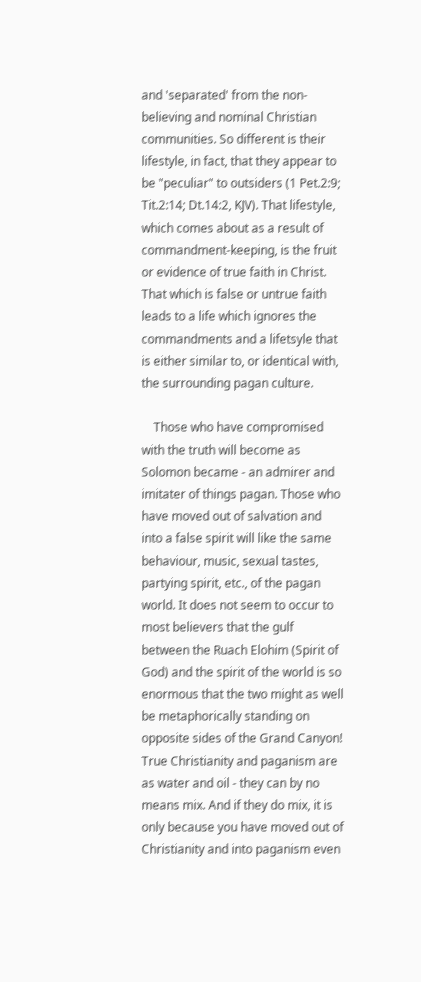and 'separated' from the non-believing and nominal Christian communities. So different is their lifestyle, in fact, that they appear to be "peculiar" to outsiders (1 Pet.2:9; Tit.2:14; Dt.14:2, KJV). That lifestyle, which comes about as a result of commandment-keeping, is the fruit or evidence of true faith in Christ. That which is false or untrue faith leads to a life which ignores the commandments and a lifetsyle that is either similar to, or identical with, the surrounding pagan culture.

    Those who have compromised with the truth will become as Solomon became - an admirer and imitater of things pagan. Those who have moved out of salvation and into a false spirit will like the same behaviour, music, sexual tastes, partying spirit, etc., of the pagan world. It does not seem to occur to most believers that the gulf between the Ruach Elohim (Spirit of God) and the spirit of the world is so enormous that the two might as well be metaphorically standing on opposite sides of the Grand Canyon! True Christianity and paganism are as water and oil - they can by no means mix. And if they do mix, it is only because you have moved out of Christianity and into paganism even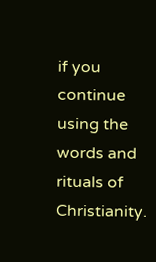if you continue using the words and rituals of Christianity.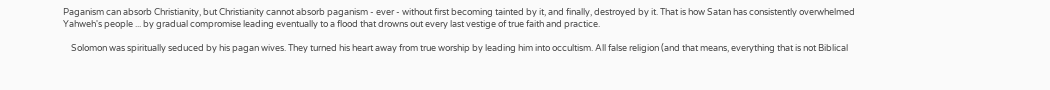Paganism can absorb Christianity, but Christianity cannot absorb paganism - ever - without first becoming tainted by it, and finally, destroyed by it. That is how Satan has consistently overwhelmed Yahweh's people ... by gradual compromise leading eventually to a flood that drowns out every last vestige of true faith and practice.

    Solomon was spiritually seduced by his pagan wives. They turned his heart away from true worship by leading him into occultism. All false religion (and that means, everything that is not Biblical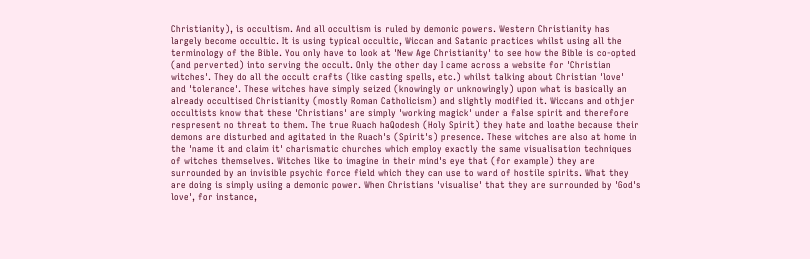Christianity), is occultism. And all occultism is ruled by demonic powers. Western Christianity has largely become occultic. It is using typical occultic, Wiccan and Satanic practices whilst using all the terminology of the Bible. You only have to look at 'New Age Christianity' to see how the Bible is co-opted (and perverted) into serving the occult. Only the other day I came across a website for 'Christian witches'. They do all the occult crafts (like casting spells, etc.) whilst talking about Christian 'love' and 'tolerance'. These witches have simply seized (knowingly or unknowingly) upon what is basically an already occultised Christianity (mostly Roman Catholicism) and slightly modified it. Wiccans and othjer occultists know that these 'Christians' are simply 'working magick' under a false spirit and therefore respresent no threat to them. The true Ruach haQodesh (Holy Spirit) they hate and loathe because their demons are disturbed and agitated in the Ruach's (Spirit's) presence. These witches are also at home in the 'name it and claim it' charismatic churches which employ exactly the same visualisation techniques of witches themselves. Witches like to imagine in their mind's eye that (for example) they are surrounded by an invisible psychic force field which they can use to ward of hostile spirits. What they are doing is simply usiing a demonic power. When Christians 'visualise' that they are surrounded by 'God's love', for instance,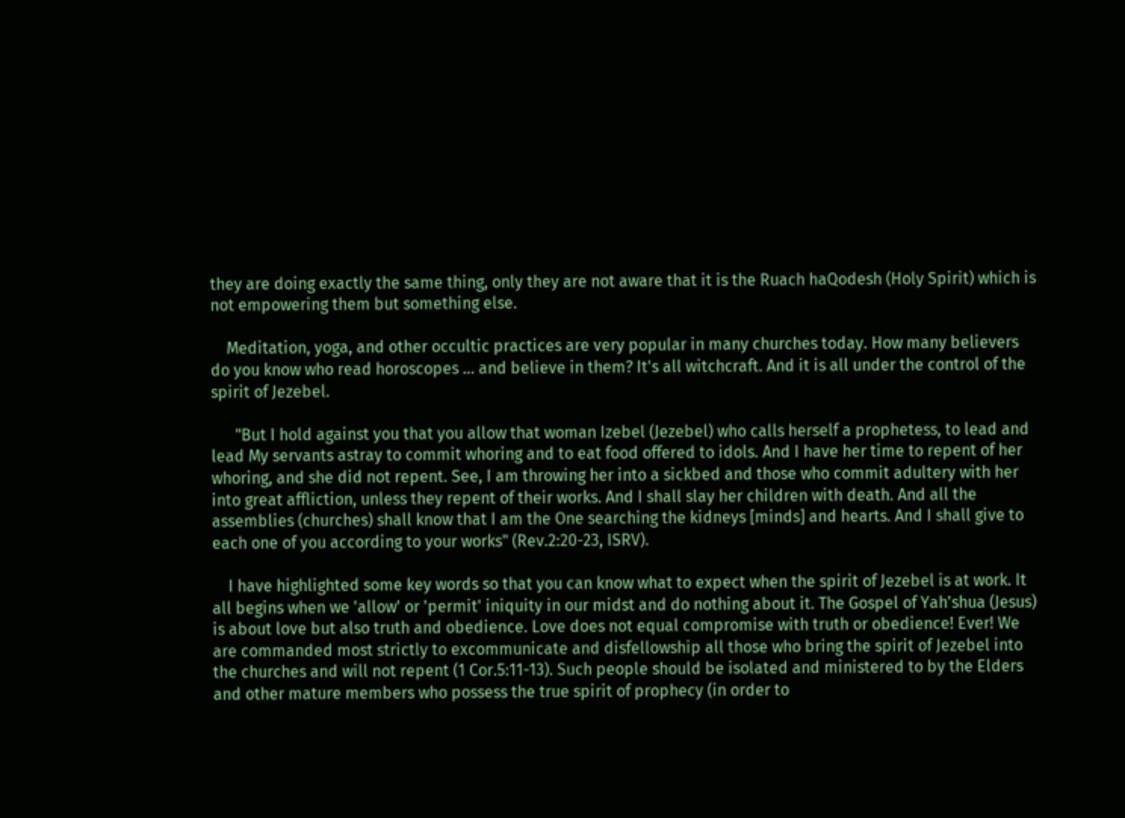they are doing exactly the same thing, only they are not aware that it is the Ruach haQodesh (Holy Spirit) which is not empowering them but something else.

    Meditation, yoga, and other occultic practices are very popular in many churches today. How many believers do you know who read horoscopes ... and believe in them? It's all witchcraft. And it is all under the control of the spirit of Jezebel.

      "But I hold against you that you allow that woman Izebel (Jezebel) who calls herself a prophetess, to lead and lead My servants astray to commit whoring and to eat food offered to idols. And I have her time to repent of her whoring, and she did not repent. See, I am throwing her into a sickbed and those who commit adultery with her into great affliction, unless they repent of their works. And I shall slay her children with death. And all the assemblies (churches) shall know that I am the One searching the kidneys [minds] and hearts. And I shall give to each one of you according to your works" (Rev.2:20-23, ISRV).

    I have highlighted some key words so that you can know what to expect when the spirit of Jezebel is at work. It all begins when we 'allow' or 'permit' iniquity in our midst and do nothing about it. The Gospel of Yah'shua (Jesus) is about love but also truth and obedience. Love does not equal compromise with truth or obedience! Ever! We are commanded most strictly to excommunicate and disfellowship all those who bring the spirit of Jezebel into the churches and will not repent (1 Cor.5:11-13). Such people should be isolated and ministered to by the Elders and other mature members who possess the true spirit of prophecy (in order to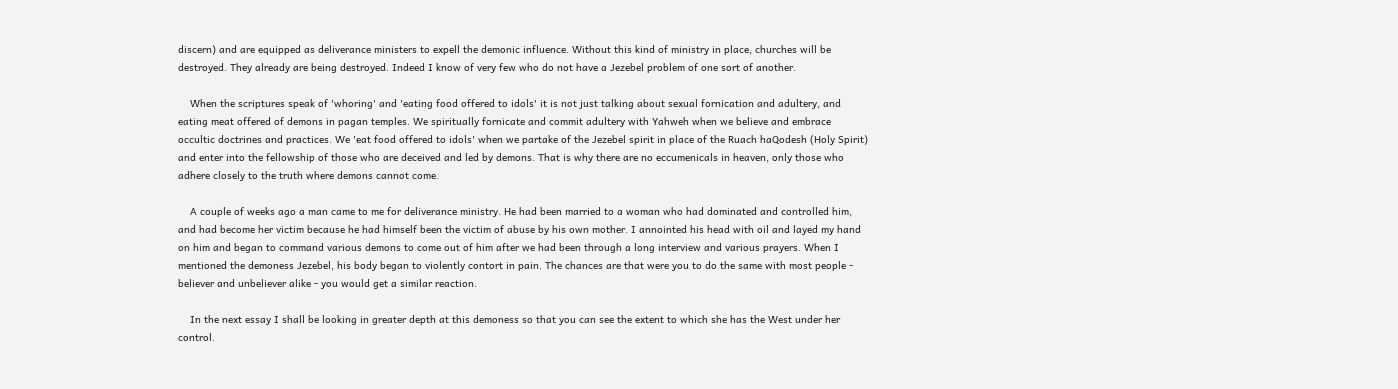discern) and are equipped as deliverance ministers to expell the demonic influence. Without this kind of ministry in place, churches will be destroyed. They already are being destroyed. Indeed I know of very few who do not have a Jezebel problem of one sort of another.

    When the scriptures speak of 'whoring' and 'eating food offered to idols' it is not just talking about sexual fornication and adultery, and eating meat offered of demons in pagan temples. We spiritually fornicate and commit adultery with Yahweh when we believe and embrace occultic doctrines and practices. We 'eat food offered to idols' when we partake of the Jezebel spirit in place of the Ruach haQodesh (Holy Spirit) and enter into the fellowship of those who are deceived and led by demons. That is why there are no eccumenicals in heaven, only those who adhere closely to the truth where demons cannot come.

    A couple of weeks ago a man came to me for deliverance ministry. He had been married to a woman who had dominated and controlled him, and had become her victim because he had himself been the victim of abuse by his own mother. I annointed his head with oil and layed my hand on him and began to command various demons to come out of him after we had been through a long interview and various prayers. When I mentioned the demoness Jezebel, his body began to violently contort in pain. The chances are that were you to do the same with most people - believer and unbeliever alike - you would get a similar reaction.

    In the next essay I shall be looking in greater depth at this demoness so that you can see the extent to which she has the West under her control.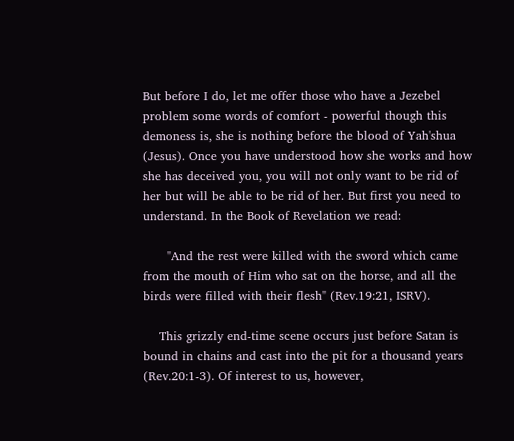But before I do, let me offer those who have a Jezebel problem some words of comfort - powerful though this demoness is, she is nothing before the blood of Yah'shua (Jesus). Once you have understood how she works and how she has deceived you, you will not only want to be rid of her but will be able to be rid of her. But first you need to understand. In the Book of Revelation we read:

      "And the rest were killed with the sword which came from the mouth of Him who sat on the horse, and all the birds were filled with their flesh" (Rev.19:21, ISRV).

    This grizzly end-time scene occurs just before Satan is bound in chains and cast into the pit for a thousand years (Rev.20:1-3). Of interest to us, however,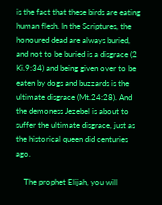is the fact that these birds are eating human flesh. In the Scriptures, the honoured dead are always buried, and not to be buried is a disgrace (2 Ki.9:34) and being given over to be eaten by dogs and buzzards is the ultimate disgrace (Mt.24:28). And the demoness Jezebel is about to suffer the ultimate disgrace, just as the historical queen did centuries ago.

    The prophet Elijah, you will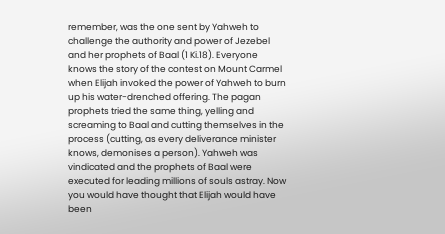remember, was the one sent by Yahweh to challenge the authority and power of Jezebel and her prophets of Baal (1 Ki.18). Everyone knows the story of the contest on Mount Carmel when Elijah invoked the power of Yahweh to burn up his water-drenched offering. The pagan prophets tried the same thing, yelling and screaming to Baal and cutting themselves in the process (cutting, as every deliverance minister knows, demonises a person). Yahweh was vindicated and the prophets of Baal were executed for leading millions of souls astray. Now you would have thought that Elijah would have been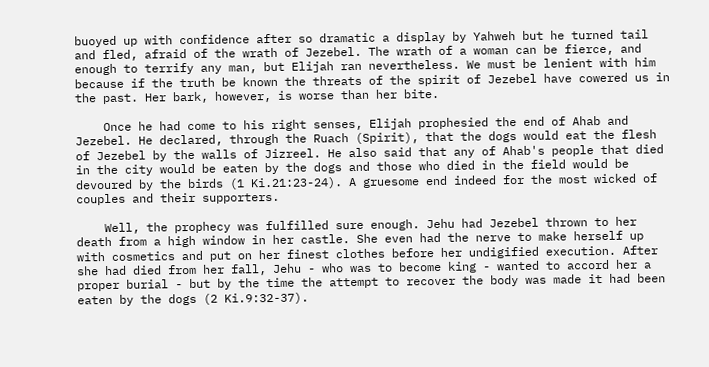buoyed up with confidence after so dramatic a display by Yahweh but he turned tail and fled, afraid of the wrath of Jezebel. The wrath of a woman can be fierce, and enough to terrify any man, but Elijah ran nevertheless. We must be lenient with him because if the truth be known the threats of the spirit of Jezebel have cowered us in the past. Her bark, however, is worse than her bite.

    Once he had come to his right senses, Elijah prophesied the end of Ahab and Jezebel. He declared, through the Ruach (Spirit), that the dogs would eat the flesh of Jezebel by the walls of Jizreel. He also said that any of Ahab's people that died in the city would be eaten by the dogs and those who died in the field would be devoured by the birds (1 Ki.21:23-24). A gruesome end indeed for the most wicked of couples and their supporters.

    Well, the prophecy was fulfilled sure enough. Jehu had Jezebel thrown to her death from a high window in her castle. She even had the nerve to make herself up with cosmetics and put on her finest clothes before her undigified execution. After she had died from her fall, Jehu - who was to become king - wanted to accord her a proper burial - but by the time the attempt to recover the body was made it had been eaten by the dogs (2 Ki.9:32-37).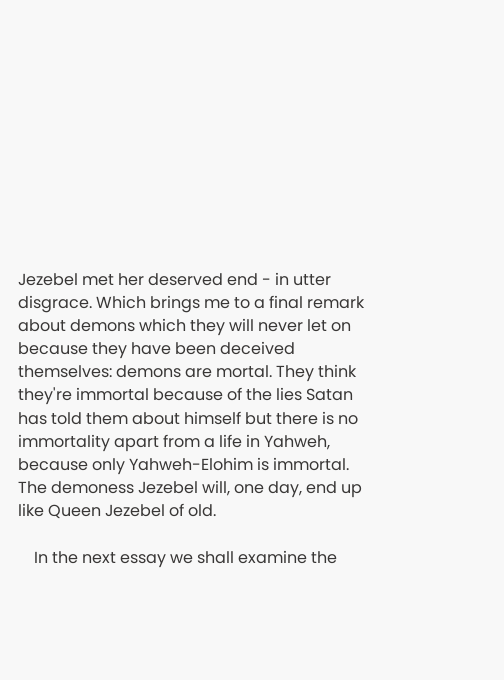Jezebel met her deserved end - in utter disgrace. Which brings me to a final remark about demons which they will never let on because they have been deceived themselves: demons are mortal. They think they're immortal because of the lies Satan has told them about himself but there is no immortality apart from a life in Yahweh, because only Yahweh-Elohim is immortal. The demoness Jezebel will, one day, end up like Queen Jezebel of old.

    In the next essay we shall examine the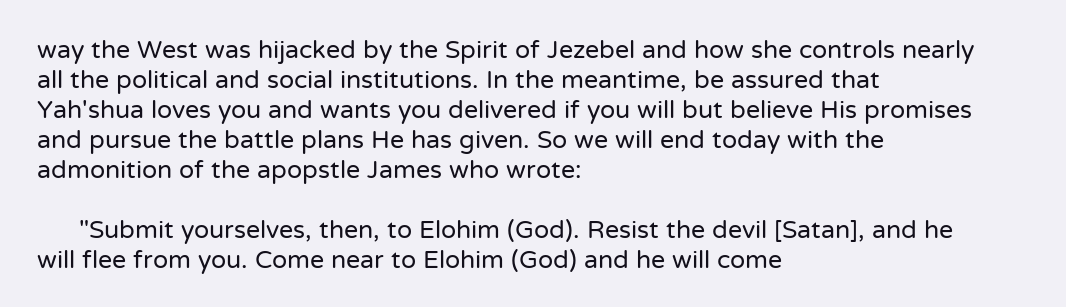way the West was hijacked by the Spirit of Jezebel and how she controls nearly all the political and social institutions. In the meantime, be assured that Yah'shua loves you and wants you delivered if you will but believe His promises and pursue the battle plans He has given. So we will end today with the admonition of the apopstle James who wrote:

      "Submit yourselves, then, to Elohim (God). Resist the devil [Satan], and he will flee from you. Come near to Elohim (God) and he will come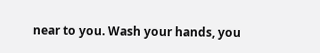near to you. Wash your hands, you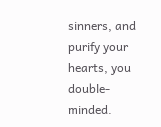sinners, and purify your hearts, you double-minded.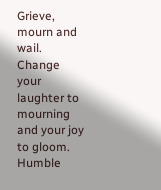Grieve, mourn and wail. Change your laughter to mourning and your joy to gloom. Humble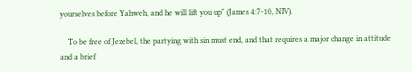yourselves before Yahweh, and he will lift you up" (James 4:7-10, NIV).

    To be free of Jezebel, the partying with sin must end, and that requires a major change in attitude and a brief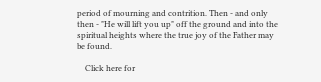period of mourning and contrition. Then - and only then - "He will lift you up" off the ground and into the spiritual heights where the true joy of the Father may be found.

    Click here for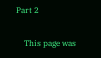Part 2

    This page was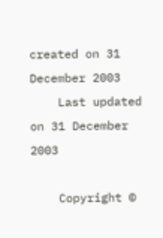created on 31 December 2003
    Last updated on 31 December 2003

    Copyright ©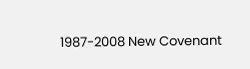1987-2008 New Covenant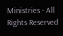Ministries - All Rights Reserved